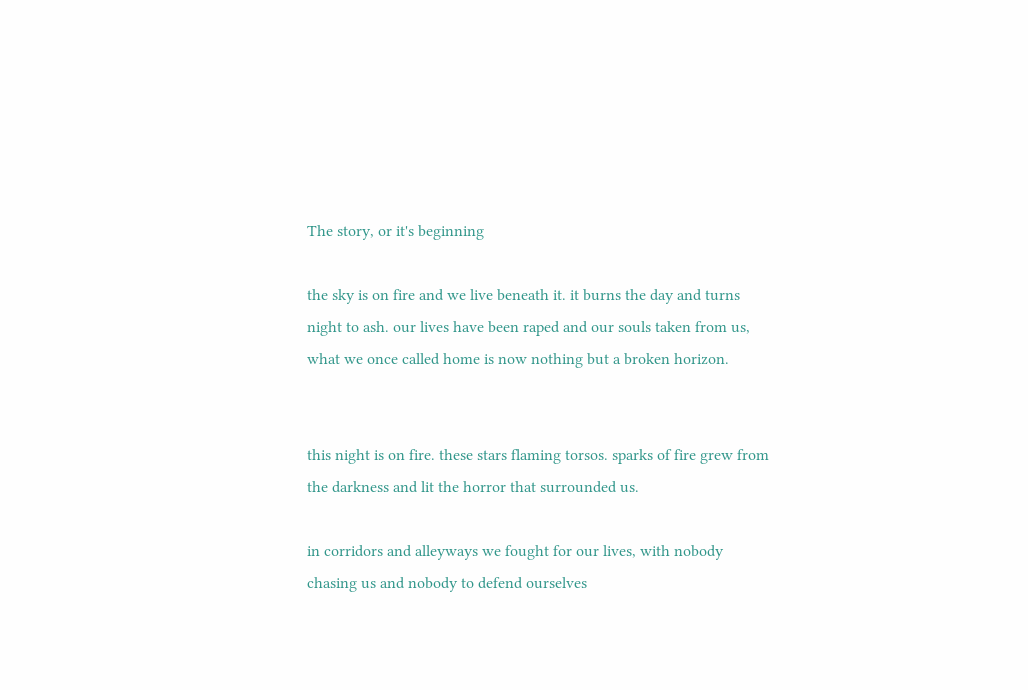The story, or it's beginning

the sky is on fire and we live beneath it. it burns the day and turns night to ash. our lives have been raped and our souls taken from us, what we once called home is now nothing but a broken horizon.


this night is on fire. these stars flaming torsos. sparks of fire grew from the darkness and lit the horror that surrounded us.

in corridors and alleyways we fought for our lives, with nobody chasing us and nobody to defend ourselves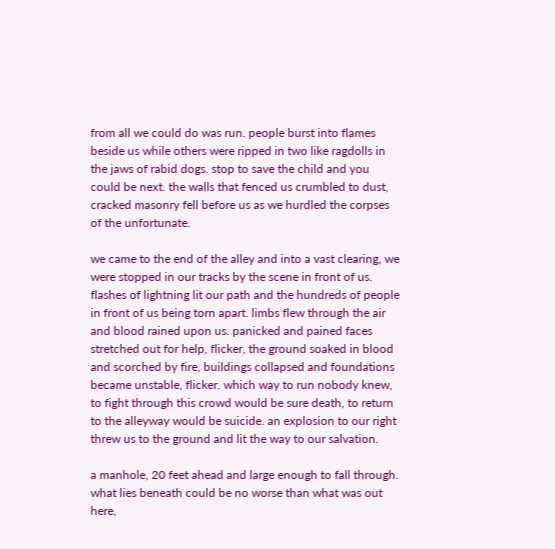from all we could do was run. people burst into flames beside us while others were ripped in two like ragdolls in the jaws of rabid dogs. stop to save the child and you could be next. the walls that fenced us crumbled to dust, cracked masonry fell before us as we hurdled the corpses of the unfortunate.

we came to the end of the alley and into a vast clearing, we were stopped in our tracks by the scene in front of us. flashes of lightning lit our path and the hundreds of people in front of us being torn apart. limbs flew through the air and blood rained upon us. panicked and pained faces stretched out for help, flicker, the ground soaked in blood and scorched by fire, buildings collapsed and foundations became unstable, flicker. which way to run nobody knew, to fight through this crowd would be sure death, to return to the alleyway would be suicide. an explosion to our right threw us to the ground and lit the way to our salvation.

a manhole, 20 feet ahead and large enough to fall through. what lies beneath could be no worse than what was out here,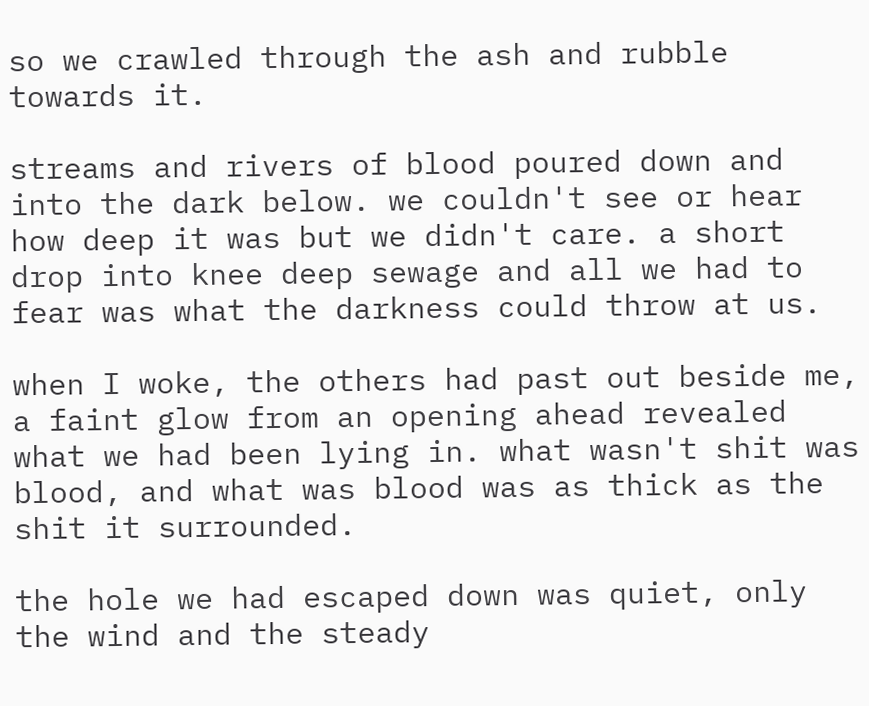so we crawled through the ash and rubble towards it.

streams and rivers of blood poured down and into the dark below. we couldn't see or hear how deep it was but we didn't care. a short drop into knee deep sewage and all we had to fear was what the darkness could throw at us.

when I woke, the others had past out beside me, a faint glow from an opening ahead revealed what we had been lying in. what wasn't shit was blood, and what was blood was as thick as the shit it surrounded.

the hole we had escaped down was quiet, only the wind and the steady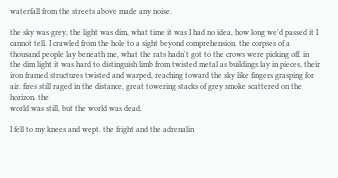waterfall from the streets above made any noise.

the sky was grey, the light was dim, what time it was I had no idea, how long we'd passed it I cannot tell. I crawled from the hole to a sight beyond comprehension. the corpses of a thousand people lay beneath me, what the rats hadn't got to the crows were picking off. in the dim light it was hard to distinguish limb from twisted metal as buildings lay in pieces, their iron framed structures twisted and warped, reaching toward the sky like fingers grasping for air. fires still raged in the distance, great towering stacks of grey smoke scattered on the horizon. the
world was still, but the world was dead.

I fell to my knees and wept. the fright and the adrenalin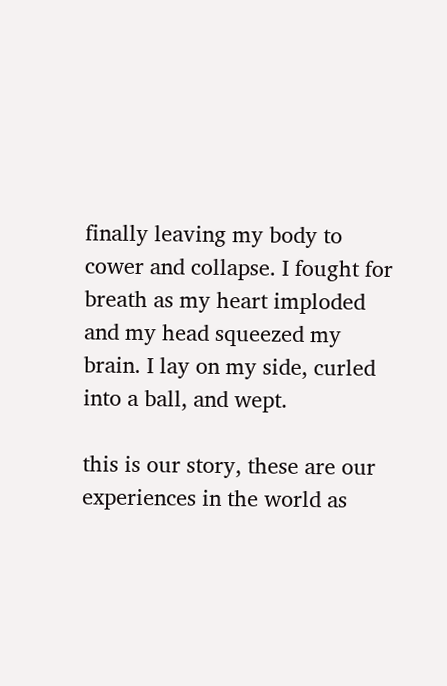finally leaving my body to cower and collapse. I fought for breath as my heart imploded and my head squeezed my brain. I lay on my side, curled into a ball, and wept.

this is our story, these are our experiences in the world as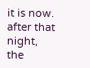it is now. after that night, the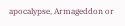apocalypse, Armageddon or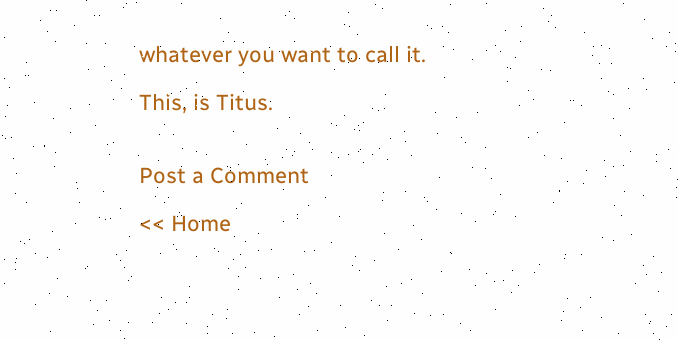whatever you want to call it.

This, is Titus.


Post a Comment

<< Home